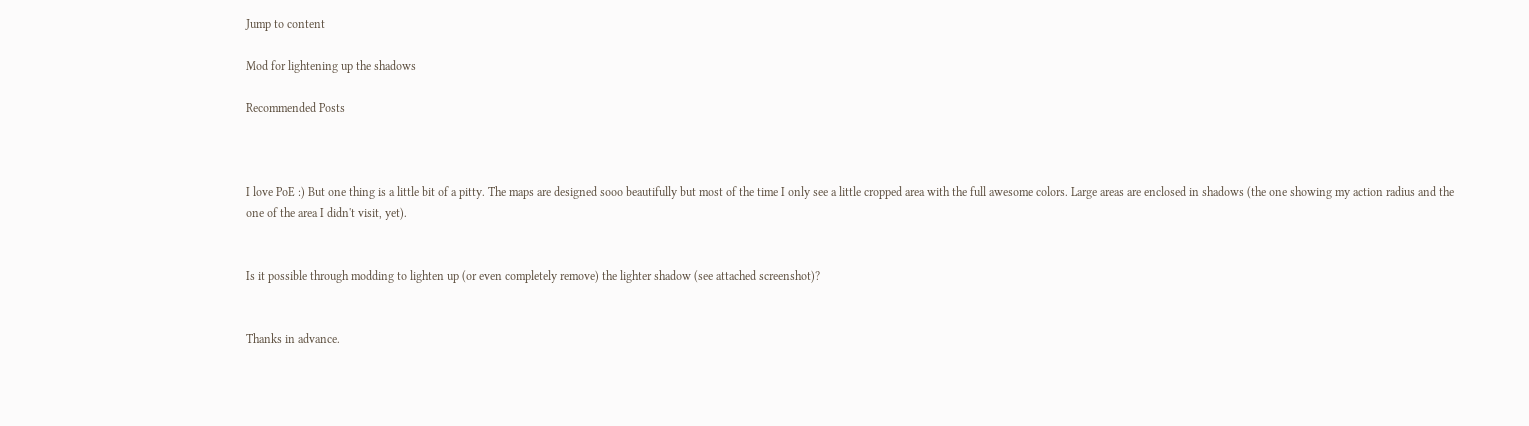Jump to content

Mod for lightening up the shadows

Recommended Posts



I love PoE :) But one thing is a little bit of a pitty. The maps are designed sooo beautifully but most of the time I only see a little cropped area with the full awesome colors. Large areas are enclosed in shadows (the one showing my action radius and the one of the area I didn't visit, yet).


Is it possible through modding to lighten up (or even completely remove) the lighter shadow (see attached screenshot)?


Thanks in advance.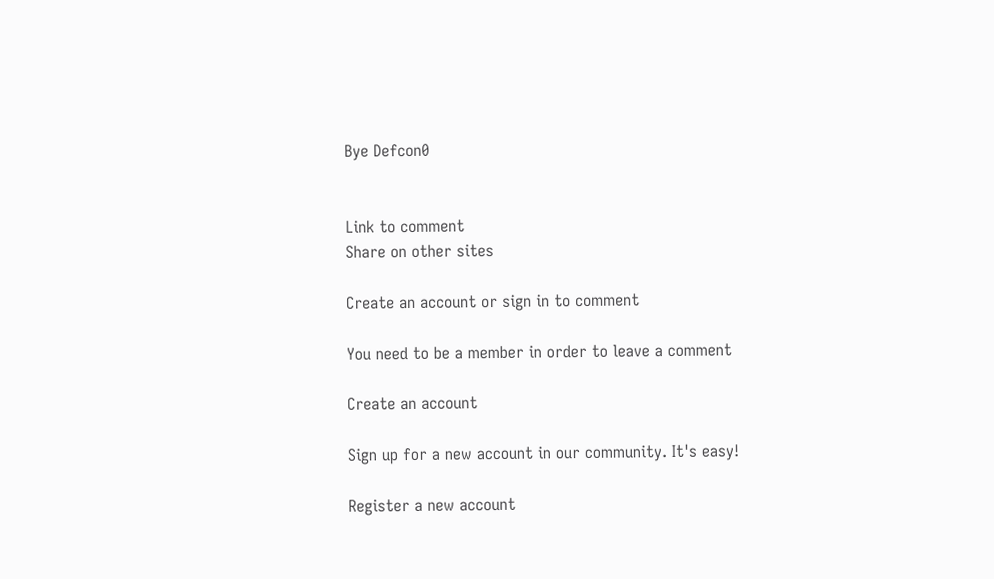Bye Defcon0


Link to comment
Share on other sites

Create an account or sign in to comment

You need to be a member in order to leave a comment

Create an account

Sign up for a new account in our community. It's easy!

Register a new account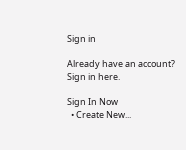Sign in

Already have an account? Sign in here.

Sign In Now
  • Create New...